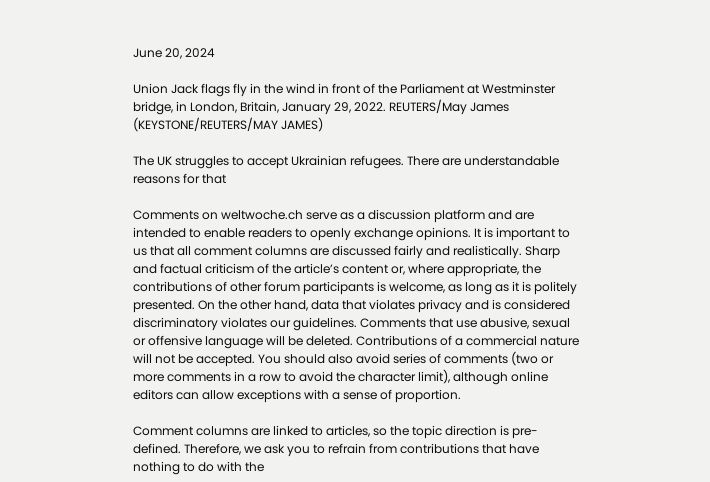June 20, 2024

Union Jack flags fly in the wind in front of the Parliament at Westminster bridge, in London, Britain, January 29, 2022. REUTERS/May James (KEYSTONE/REUTERS/MAY JAMES)

The UK struggles to accept Ukrainian refugees. There are understandable reasons for that

Comments on weltwoche.ch serve as a discussion platform and are intended to enable readers to openly exchange opinions. It is important to us that all comment columns are discussed fairly and realistically. Sharp and factual criticism of the article’s content or, where appropriate, the contributions of other forum participants is welcome, as long as it is politely presented. On the other hand, data that violates privacy and is considered discriminatory violates our guidelines. Comments that use abusive, sexual or offensive language will be deleted. Contributions of a commercial nature will not be accepted. You should also avoid series of comments (two or more comments in a row to avoid the character limit), although online editors can allow exceptions with a sense of proportion.

Comment columns are linked to articles, so the topic direction is pre-defined. Therefore, we ask you to refrain from contributions that have nothing to do with the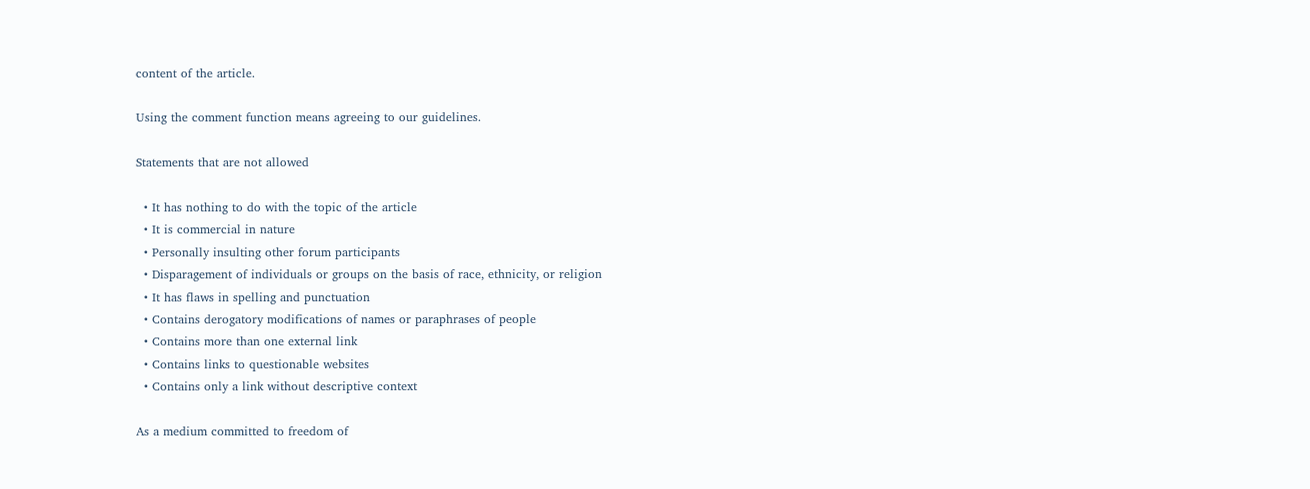content of the article.

Using the comment function means agreeing to our guidelines.

Statements that are not allowed

  • It has nothing to do with the topic of the article
  • It is commercial in nature
  • Personally insulting other forum participants
  • Disparagement of individuals or groups on the basis of race, ethnicity, or religion
  • It has flaws in spelling and punctuation
  • Contains derogatory modifications of names or paraphrases of people
  • Contains more than one external link
  • Contains links to questionable websites
  • Contains only a link without descriptive context

As a medium committed to freedom of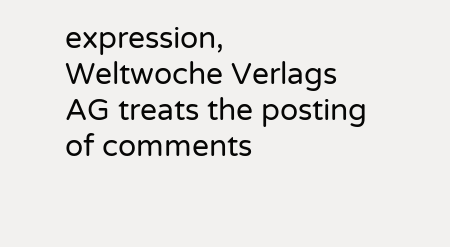expression, Weltwoche Verlags AG treats the posting of comments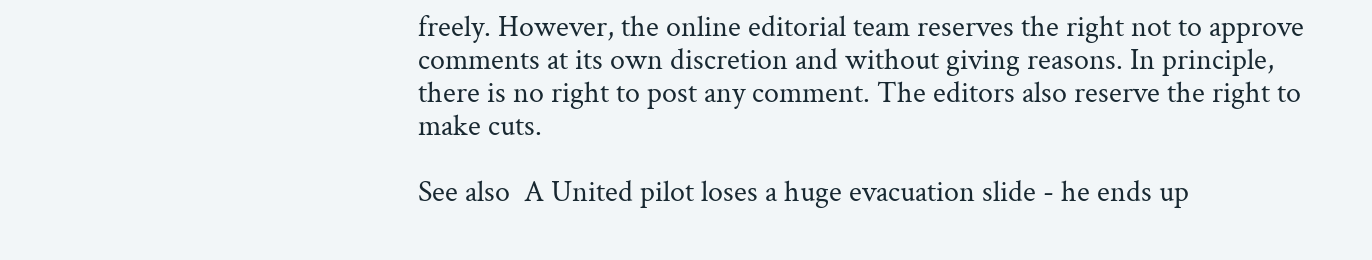freely. However, the online editorial team reserves the right not to approve comments at its own discretion and without giving reasons. In principle, there is no right to post any comment. The editors also reserve the right to make cuts.

See also  A United pilot loses a huge evacuation slide - he ends up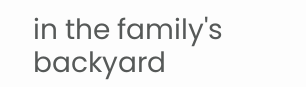in the family's backyard